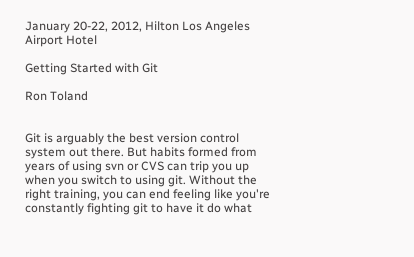January 20-22, 2012, Hilton Los Angeles Airport Hotel

Getting Started with Git

Ron Toland


Git is arguably the best version control system out there. But habits formed from years of using svn or CVS can trip you up when you switch to using git. Without the right training, you can end feeling like you're constantly fighting git to have it do what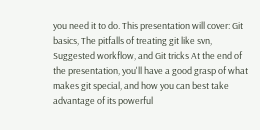you need it to do. This presentation will cover: Git basics, The pitfalls of treating git like svn, Suggested workflow, and Git tricks At the end of the presentation, you'll have a good grasp of what makes git special, and how you can best take advantage of its powerful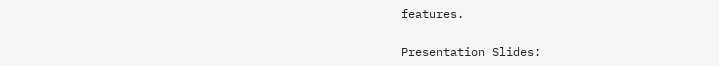features.

Presentation Slides: